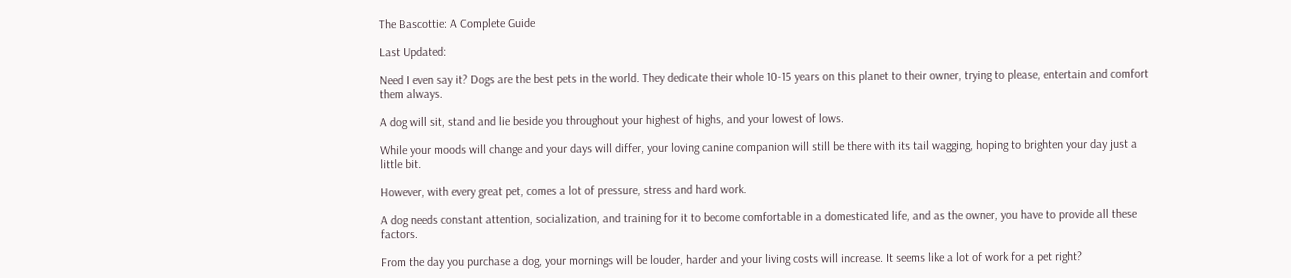The Bascottie: A Complete Guide

Last Updated:

Need I even say it? Dogs are the best pets in the world. They dedicate their whole 10-15 years on this planet to their owner, trying to please, entertain and comfort them always.

A dog will sit, stand and lie beside you throughout your highest of highs, and your lowest of lows.

While your moods will change and your days will differ, your loving canine companion will still be there with its tail wagging, hoping to brighten your day just a little bit.

However, with every great pet, comes a lot of pressure, stress and hard work.

A dog needs constant attention, socialization, and training for it to become comfortable in a domesticated life, and as the owner, you have to provide all these factors.

From the day you purchase a dog, your mornings will be louder, harder and your living costs will increase. It seems like a lot of work for a pet right?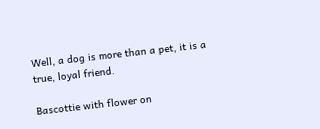Well, a dog is more than a pet, it is a true, loyal friend.

Bascottie with flower on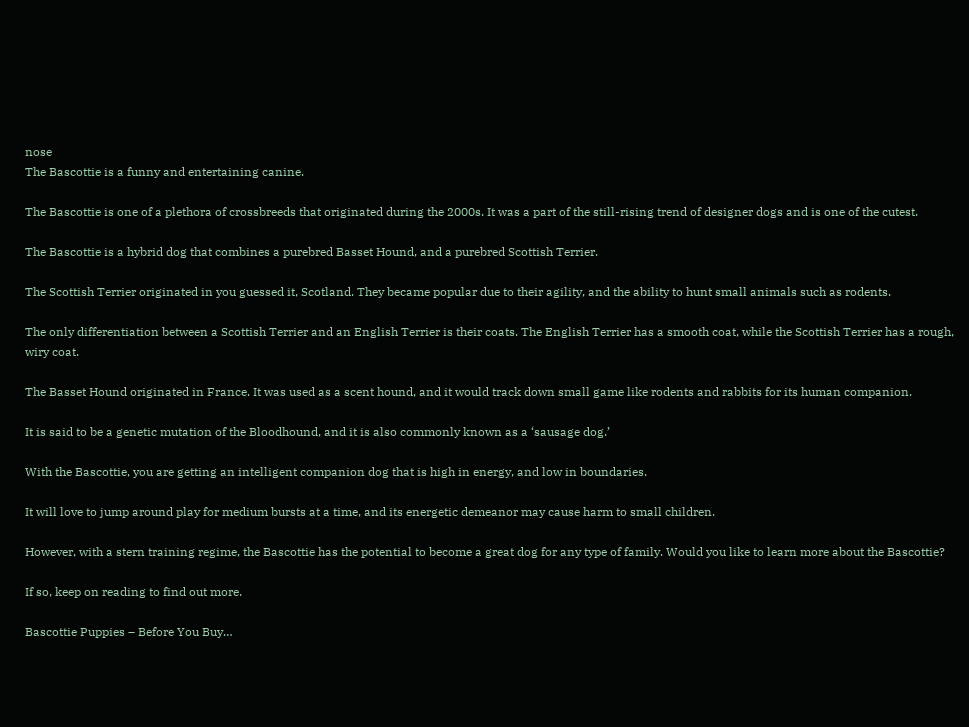nose
The Bascottie is a funny and entertaining canine.

The Bascottie is one of a plethora of crossbreeds that originated during the 2000s. It was a part of the still-rising trend of designer dogs and is one of the cutest.

The Bascottie is a hybrid dog that combines a purebred Basset Hound, and a purebred Scottish Terrier.

The Scottish Terrier originated in you guessed it, Scotland. They became popular due to their agility, and the ability to hunt small animals such as rodents.

The only differentiation between a Scottish Terrier and an English Terrier is their coats. The English Terrier has a smooth coat, while the Scottish Terrier has a rough, wiry coat.

The Basset Hound originated in France. It was used as a scent hound, and it would track down small game like rodents and rabbits for its human companion.

It is said to be a genetic mutation of the Bloodhound, and it is also commonly known as a ‘sausage dog.’

With the Bascottie, you are getting an intelligent companion dog that is high in energy, and low in boundaries.

It will love to jump around play for medium bursts at a time, and its energetic demeanor may cause harm to small children.

However, with a stern training regime, the Bascottie has the potential to become a great dog for any type of family. Would you like to learn more about the Bascottie?

If so, keep on reading to find out more.

Bascottie Puppies – Before You Buy…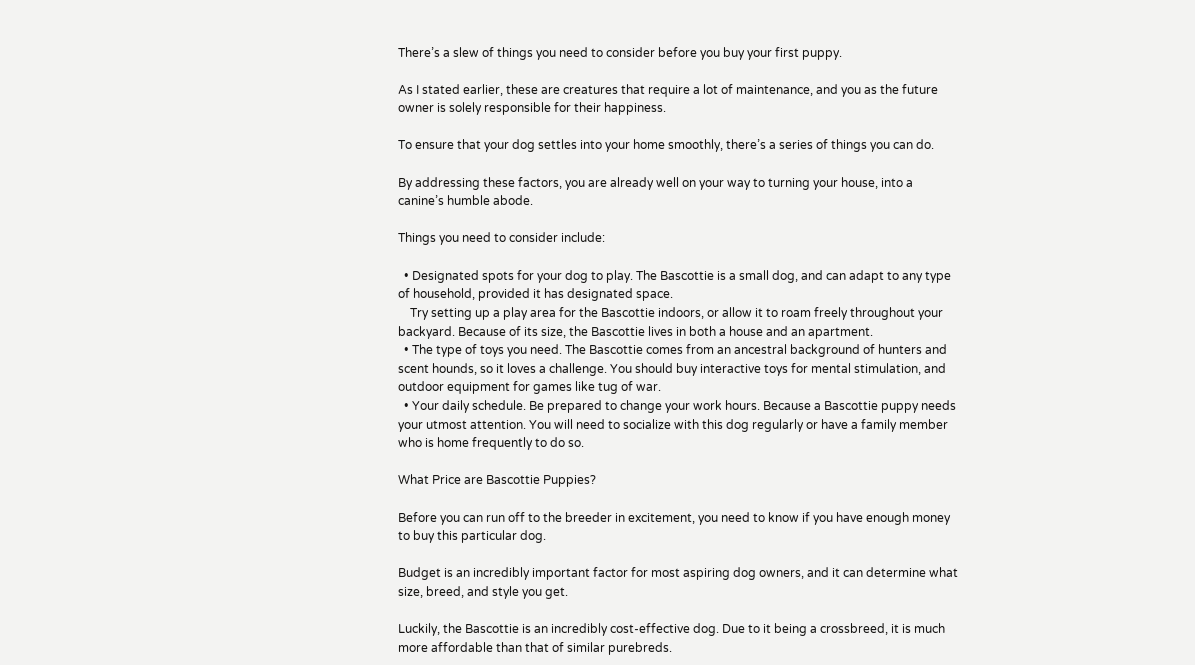There’s a slew of things you need to consider before you buy your first puppy.

As I stated earlier, these are creatures that require a lot of maintenance, and you as the future owner is solely responsible for their happiness.

To ensure that your dog settles into your home smoothly, there’s a series of things you can do.

By addressing these factors, you are already well on your way to turning your house, into a canine’s humble abode.

Things you need to consider include:

  • Designated spots for your dog to play. The Bascottie is a small dog, and can adapt to any type of household, provided it has designated space.
    Try setting up a play area for the Bascottie indoors, or allow it to roam freely throughout your backyard. Because of its size, the Bascottie lives in both a house and an apartment.
  • The type of toys you need. The Bascottie comes from an ancestral background of hunters and scent hounds, so it loves a challenge. You should buy interactive toys for mental stimulation, and outdoor equipment for games like tug of war.
  • Your daily schedule. Be prepared to change your work hours. Because a Bascottie puppy needs your utmost attention. You will need to socialize with this dog regularly or have a family member who is home frequently to do so.

What Price are Bascottie Puppies?

Before you can run off to the breeder in excitement, you need to know if you have enough money to buy this particular dog.

Budget is an incredibly important factor for most aspiring dog owners, and it can determine what size, breed, and style you get.

Luckily, the Bascottie is an incredibly cost-effective dog. Due to it being a crossbreed, it is much more affordable than that of similar purebreds.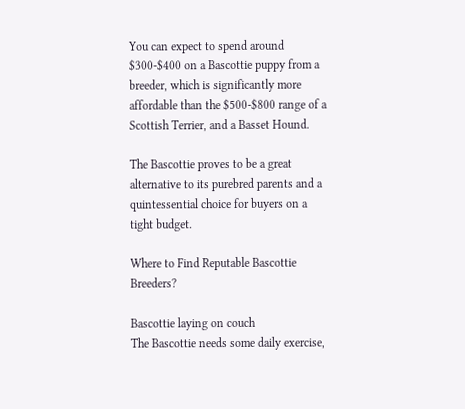You can expect to spend around $300-$400 on a Bascottie puppy from a breeder, which is significantly more affordable than the $500-$800 range of a Scottish Terrier, and a Basset Hound.

The Bascottie proves to be a great alternative to its purebred parents and a quintessential choice for buyers on a tight budget.

Where to Find Reputable Bascottie Breeders?

Bascottie laying on couch
The Bascottie needs some daily exercise,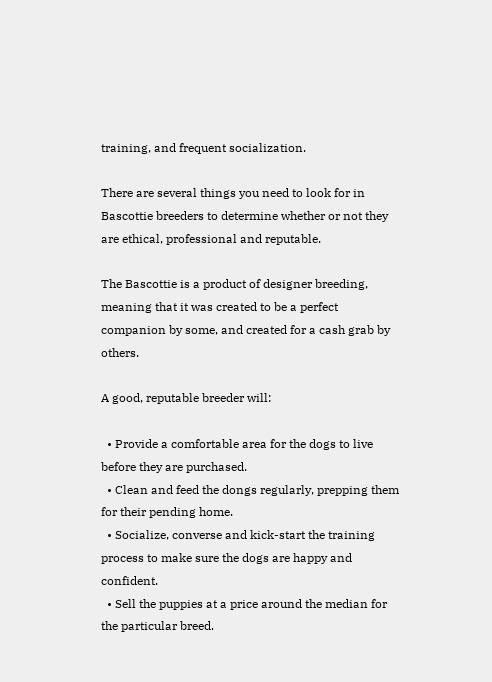training, and frequent socialization.

There are several things you need to look for in Bascottie breeders to determine whether or not they are ethical, professional and reputable.

The Bascottie is a product of designer breeding, meaning that it was created to be a perfect companion by some, and created for a cash grab by others.

A good, reputable breeder will:

  • Provide a comfortable area for the dogs to live before they are purchased.
  • Clean and feed the dongs regularly, prepping them for their pending home.
  • Socialize, converse and kick-start the training process to make sure the dogs are happy and confident.
  • Sell the puppies at a price around the median for the particular breed.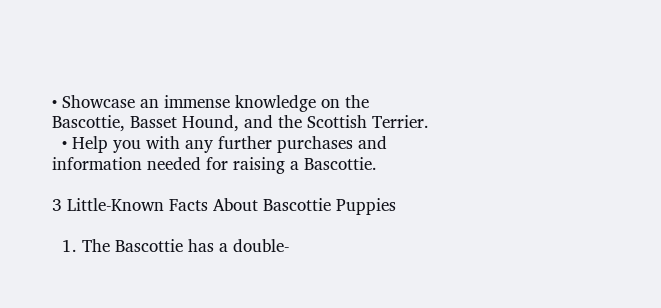• Showcase an immense knowledge on the Bascottie, Basset Hound, and the Scottish Terrier.
  • Help you with any further purchases and information needed for raising a Bascottie.

3 Little-Known Facts About Bascottie Puppies

  1. The Bascottie has a double-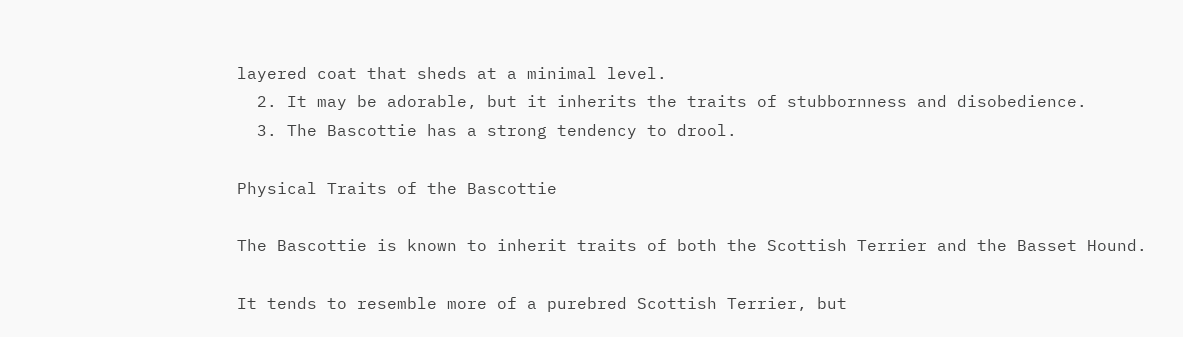layered coat that sheds at a minimal level.
  2. It may be adorable, but it inherits the traits of stubbornness and disobedience.
  3. The Bascottie has a strong tendency to drool.

Physical Traits of the Bascottie

The Bascottie is known to inherit traits of both the Scottish Terrier and the Basset Hound.

It tends to resemble more of a purebred Scottish Terrier, but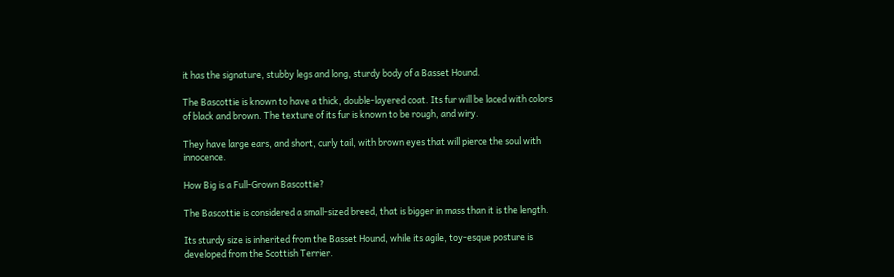it has the signature, stubby legs and long, sturdy body of a Basset Hound.

The Bascottie is known to have a thick, double-layered coat. Its fur will be laced with colors of black and brown. The texture of its fur is known to be rough, and wiry.

They have large ears, and short, curly tail, with brown eyes that will pierce the soul with innocence.

How Big is a Full-Grown Bascottie?

The Bascottie is considered a small-sized breed, that is bigger in mass than it is the length.

Its sturdy size is inherited from the Basset Hound, while its agile, toy-esque posture is developed from the Scottish Terrier.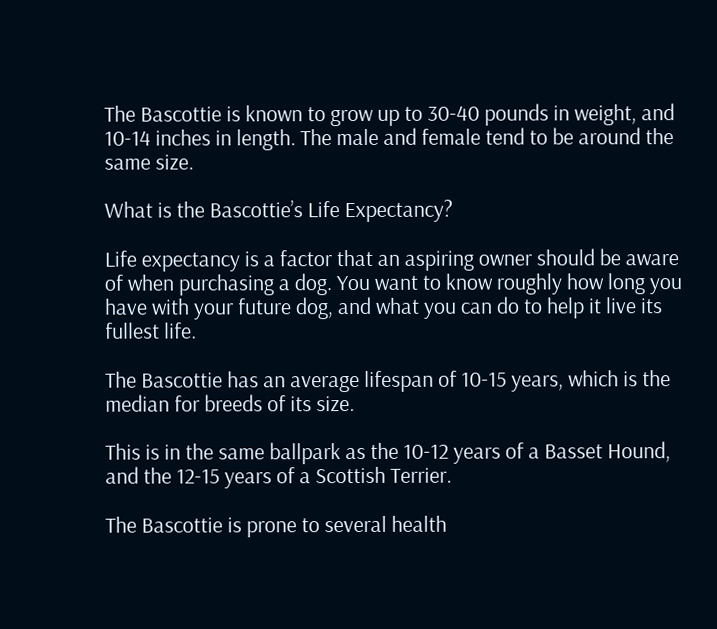The Bascottie is known to grow up to 30-40 pounds in weight, and 10-14 inches in length. The male and female tend to be around the same size.

What is the Bascottie’s Life Expectancy?

Life expectancy is a factor that an aspiring owner should be aware of when purchasing a dog. You want to know roughly how long you have with your future dog, and what you can do to help it live its fullest life.

The Bascottie has an average lifespan of 10-15 years, which is the median for breeds of its size.

This is in the same ballpark as the 10-12 years of a Basset Hound, and the 12-15 years of a Scottish Terrier.

The Bascottie is prone to several health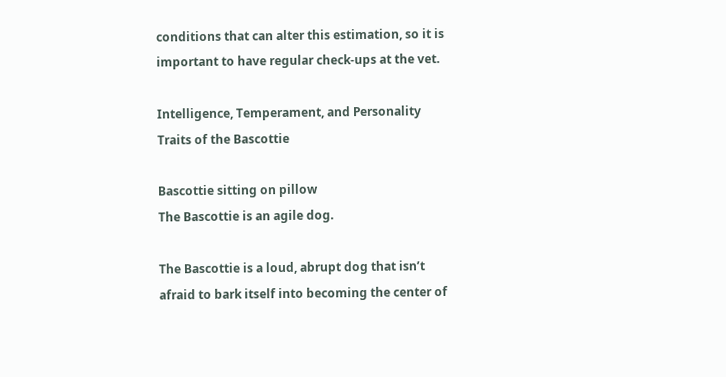conditions that can alter this estimation, so it is important to have regular check-ups at the vet.

Intelligence, Temperament, and Personality Traits of the Bascottie

Bascottie sitting on pillow
The Bascottie is an agile dog.

The Bascottie is a loud, abrupt dog that isn’t afraid to bark itself into becoming the center of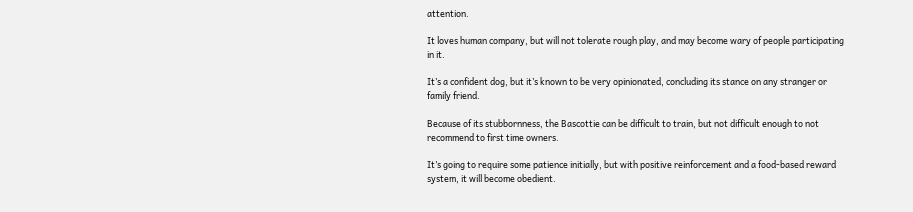attention.

It loves human company, but will not tolerate rough play, and may become wary of people participating in it.

It’s a confident dog, but it’s known to be very opinionated, concluding its stance on any stranger or family friend.

Because of its stubbornness, the Bascottie can be difficult to train, but not difficult enough to not recommend to first time owners.

It’s going to require some patience initially, but with positive reinforcement and a food-based reward system, it will become obedient.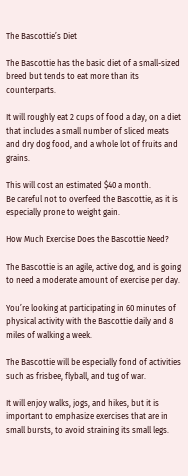The Bascottie’s Diet

The Bascottie has the basic diet of a small-sized breed but tends to eat more than its counterparts.

It will roughly eat 2 cups of food a day, on a diet that includes a small number of sliced meats and dry dog food, and a whole lot of fruits and grains.

This will cost an estimated $40 a month.
Be careful not to overfeed the Bascottie, as it is especially prone to weight gain.

How Much Exercise Does the Bascottie Need?

The Bascottie is an agile, active dog, and is going to need a moderate amount of exercise per day.

You’re looking at participating in 60 minutes of physical activity with the Bascottie daily and 8 miles of walking a week.

The Bascottie will be especially fond of activities such as frisbee, flyball, and tug of war.

It will enjoy walks, jogs, and hikes, but it is important to emphasize exercises that are in small bursts, to avoid straining its small legs.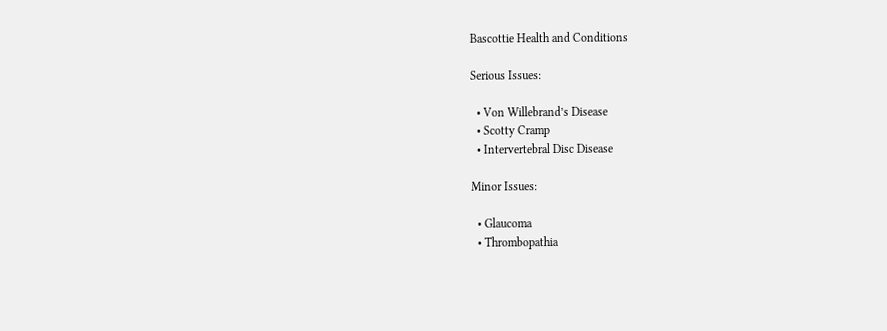Bascottie Health and Conditions

Serious Issues:

  • Von Willebrand’s Disease
  • Scotty Cramp
  • Intervertebral Disc Disease

Minor Issues:

  • Glaucoma
  • Thrombopathia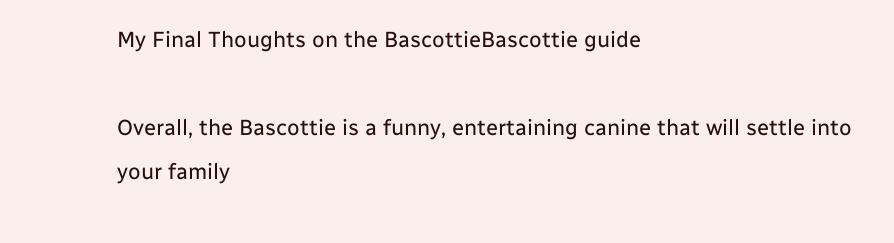My Final Thoughts on the BascottieBascottie guide

Overall, the Bascottie is a funny, entertaining canine that will settle into your family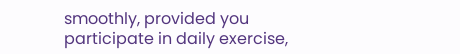smoothly, provided you participate in daily exercise,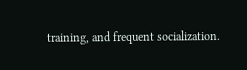training, and frequent socialization.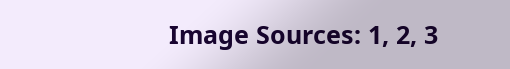Image Sources: 1, 2, 3